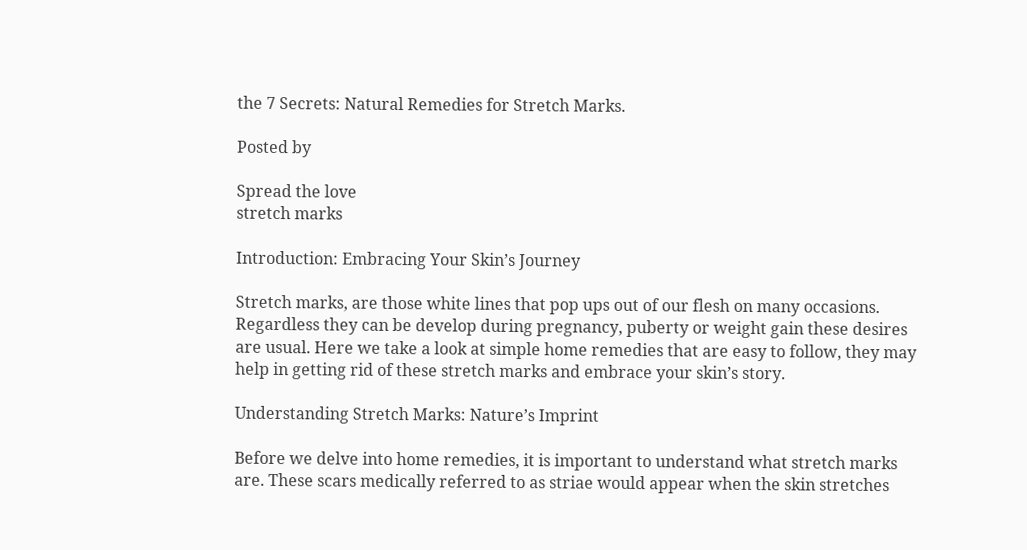the 7 Secrets: Natural Remedies for Stretch Marks.

Posted by

Spread the love
stretch marks

Introduction: Embracing Your Skin’s Journey

Stretch marks, are those white lines that pop ups out of our flesh on many occasions. Regardless they can be develop during pregnancy, puberty or weight gain these desires are usual. Here we take a look at simple home remedies that are easy to follow, they may help in getting rid of these stretch marks and embrace your skin’s story.

Understanding Stretch Marks: Nature’s Imprint

Before we delve into home remedies, it is important to understand what stretch marks are. These scars medically referred to as striae would appear when the skin stretches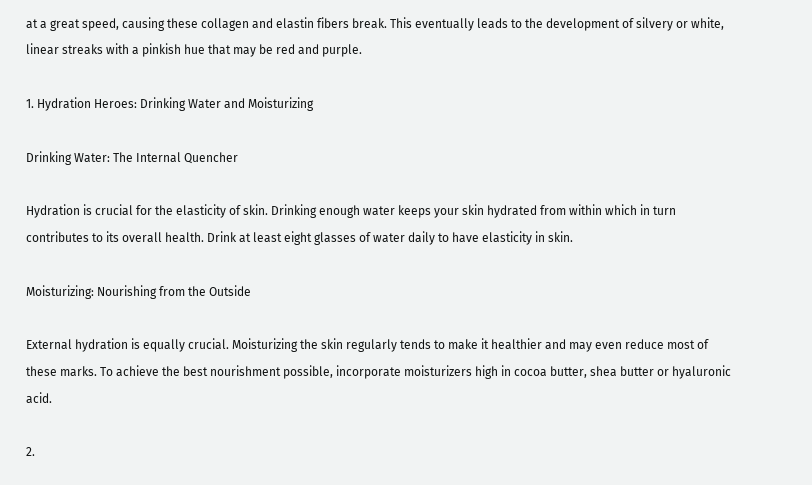at a great speed, causing these collagen and elastin fibers break. This eventually leads to the development of silvery or white, linear streaks with a pinkish hue that may be red and purple.

1. Hydration Heroes: Drinking Water and Moisturizing

Drinking Water: The Internal Quencher

Hydration is crucial for the elasticity of skin. Drinking enough water keeps your skin hydrated from within which in turn contributes to its overall health. Drink at least eight glasses of water daily to have elasticity in skin.

Moisturizing: Nourishing from the Outside

External hydration is equally crucial. Moisturizing the skin regularly tends to make it healthier and may even reduce most of these marks. To achieve the best nourishment possible, incorporate moisturizers high in cocoa butter, shea butter or hyaluronic acid.

2.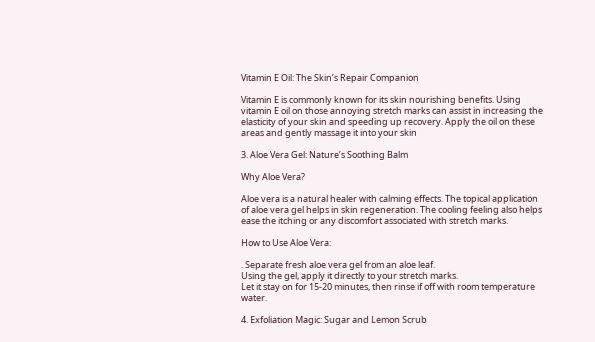Vitamin E Oil: The Skin’s Repair Companion

Vitamin E is commonly known for its skin nourishing benefits. Using vitamin E oil on those annoying stretch marks can assist in increasing the elasticity of your skin and speeding up recovery. Apply the oil on these areas and gently massage it into your skin

3. Aloe Vera Gel: Nature’s Soothing Balm

Why Aloe Vera?

Aloe vera is a natural healer with calming effects. The topical application of aloe vera gel helps in skin regeneration. The cooling feeling also helps ease the itching or any discomfort associated with stretch marks.

How to Use Aloe Vera:

. Separate fresh aloe vera gel from an aloe leaf.
Using the gel, apply it directly to your stretch marks.
Let it stay on for 15-20 minutes, then rinse if off with room temperature water.

4. Exfoliation Magic: Sugar and Lemon Scrub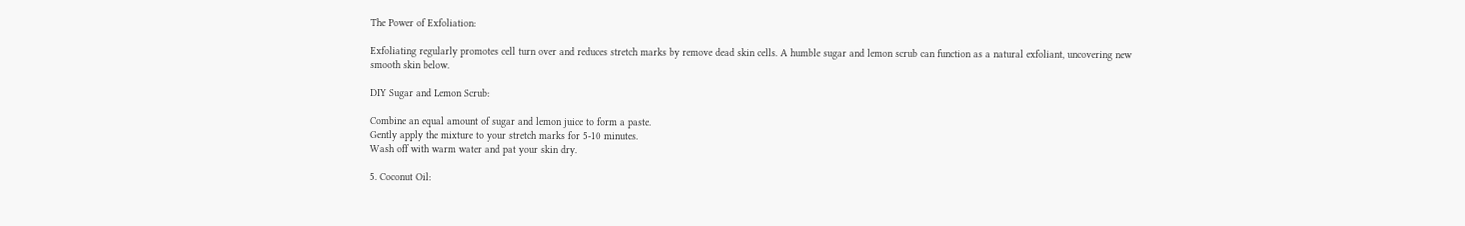The Power of Exfoliation:

Exfoliating regularly promotes cell turn over and reduces stretch marks by remove dead skin cells. A humble sugar and lemon scrub can function as a natural exfoliant, uncovering new smooth skin below.

DIY Sugar and Lemon Scrub:

Combine an equal amount of sugar and lemon juice to form a paste.
Gently apply the mixture to your stretch marks for 5-10 minutes.
Wash off with warm water and pat your skin dry.

5. Coconut Oil: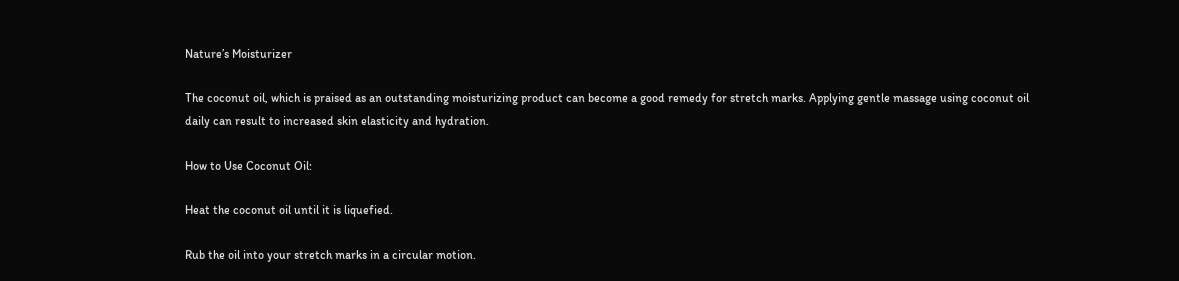Nature’s Moisturizer

The coconut oil, which is praised as an outstanding moisturizing product can become a good remedy for stretch marks. Applying gentle massage using coconut oil daily can result to increased skin elasticity and hydration.

How to Use Coconut Oil:

Heat the coconut oil until it is liquefied.

Rub the oil into your stretch marks in a circular motion.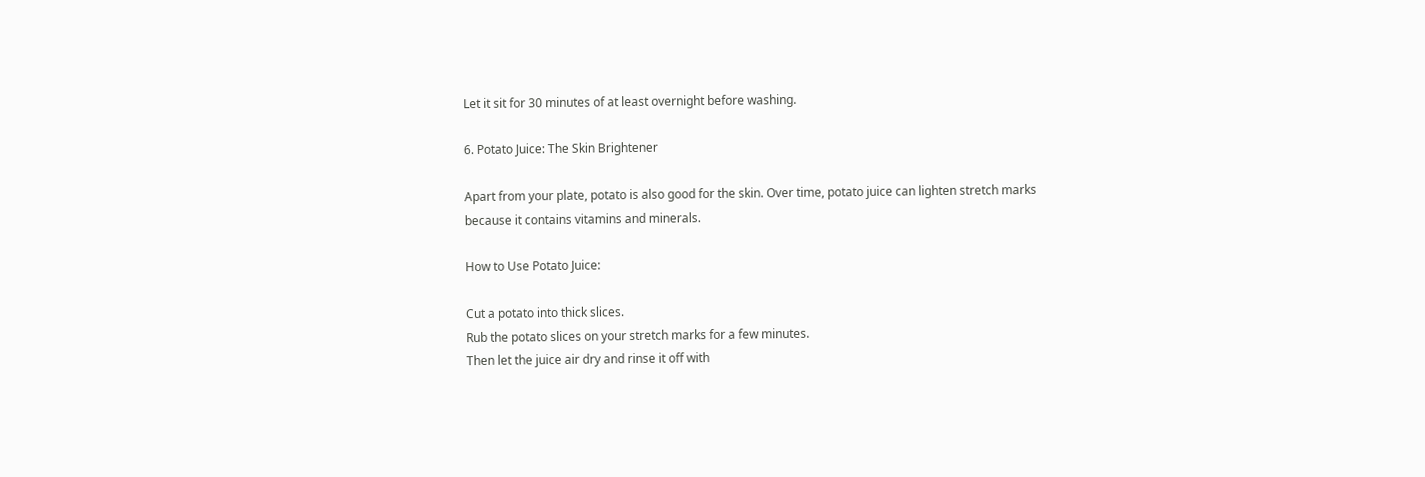Let it sit for 30 minutes of at least overnight before washing.

6. Potato Juice: The Skin Brightener

Apart from your plate, potato is also good for the skin. Over time, potato juice can lighten stretch marks because it contains vitamins and minerals.

How to Use Potato Juice:

Cut a potato into thick slices.
Rub the potato slices on your stretch marks for a few minutes.
Then let the juice air dry and rinse it off with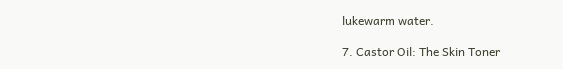lukewarm water.

7. Castor Oil: The Skin Toner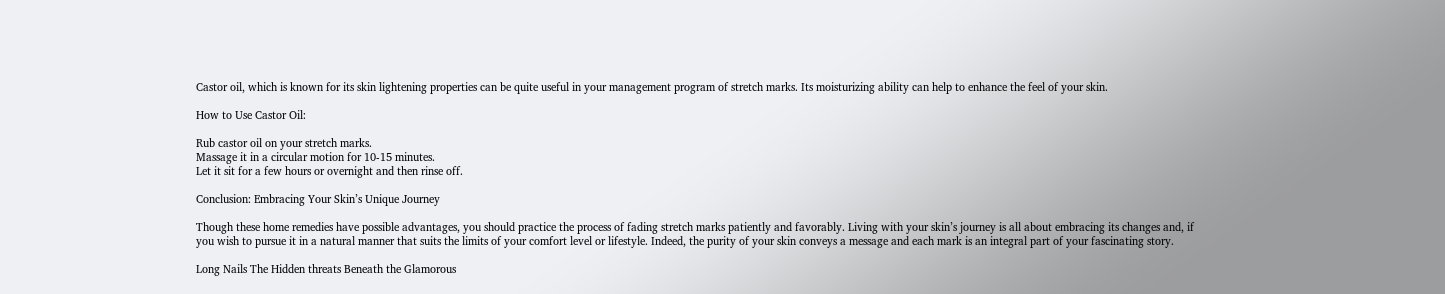Castor oil, which is known for its skin lightening properties can be quite useful in your management program of stretch marks. Its moisturizing ability can help to enhance the feel of your skin.

How to Use Castor Oil:

Rub castor oil on your stretch marks.
Massage it in a circular motion for 10-15 minutes.
Let it sit for a few hours or overnight and then rinse off.

Conclusion: Embracing Your Skin’s Unique Journey

Though these home remedies have possible advantages, you should practice the process of fading stretch marks patiently and favorably. Living with your skin’s journey is all about embracing its changes and, if you wish to pursue it in a natural manner that suits the limits of your comfort level or lifestyle. Indeed, the purity of your skin conveys a message and each mark is an integral part of your fascinating story.

Long Nails The Hidden threats Beneath the Glamorous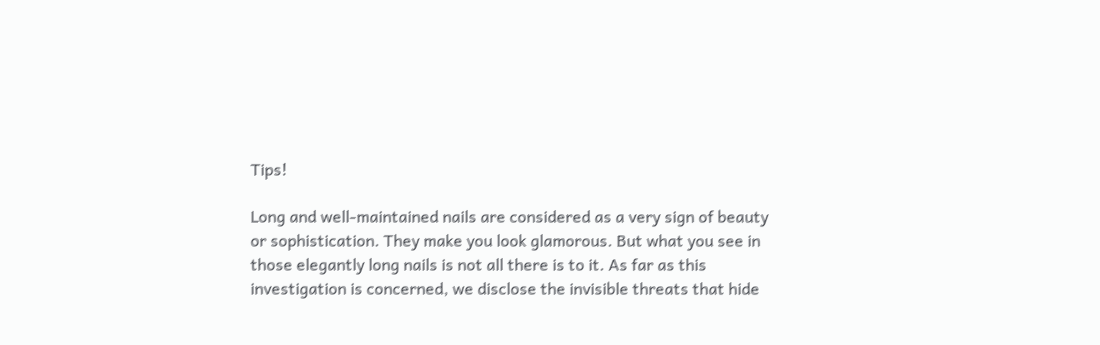Tips!

Long and well-maintained nails are considered as a very sign of beauty or sophistication. They make you look glamorous. But what you see in those elegantly long nails is not all there is to it. As far as this investigation is concerned, we disclose the invisible threats that hide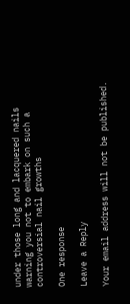under those long and lacquered nails warning you not to embark on such a controversial nail growths

One response

Leave a Reply

Your email address will not be published.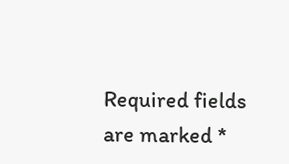Required fields are marked *